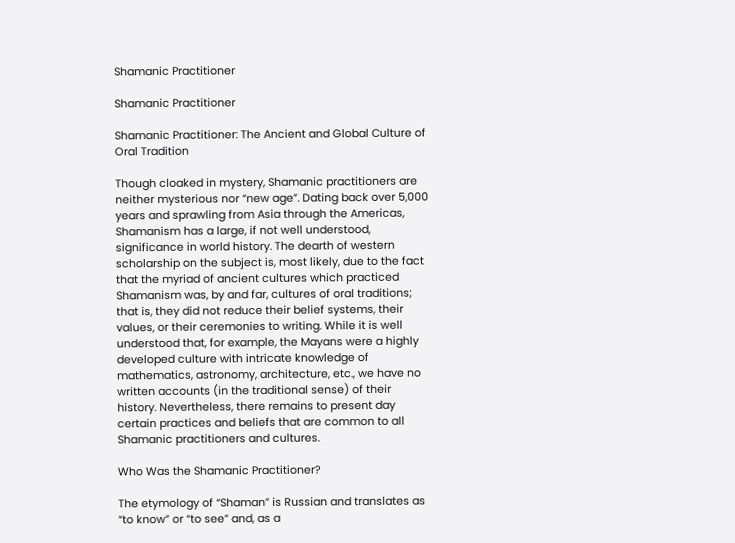Shamanic Practitioner

Shamanic Practitioner

Shamanic Practitioner: The Ancient and Global Culture of Oral Tradition

Though cloaked in mystery, Shamanic practitioners are neither mysterious nor “new age”. Dating back over 5,000 years and sprawling from Asia through the Americas, Shamanism has a large, if not well understood, significance in world history. The dearth of western scholarship on the subject is, most likely, due to the fact that the myriad of ancient cultures which practiced Shamanism was, by and far, cultures of oral traditions; that is, they did not reduce their belief systems, their values, or their ceremonies to writing. While it is well understood that, for example, the Mayans were a highly developed culture with intricate knowledge of mathematics, astronomy, architecture, etc., we have no written accounts (in the traditional sense) of their history. Nevertheless, there remains to present day certain practices and beliefs that are common to all Shamanic practitioners and cultures.

Who Was the Shamanic Practitioner?

The etymology of “Shaman” is Russian and translates as “to know” or “to see” and, as a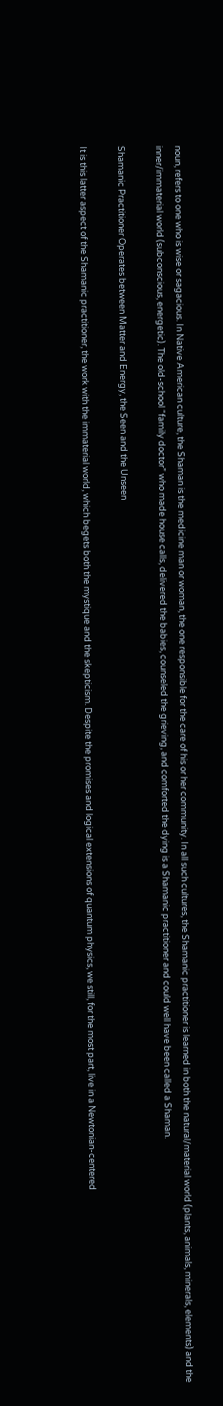noun, refers to one who is wise or sagacious. In Native American culture, the Shaman is the medicine man or woman, the one responsible for the care of his or her community. In all such cultures, the Shamanic practitioner is learned in both the natural/material world (plants, animals, minerals, elements) and the inner/immaterial world (subconscious, energetic). The old-school “family doctor” who made house calls, delivered the babies, counseled the grieving, and comforted the dying is a Shamanic practitioner and could well have been called a Shaman.

Shamanic Practitioner Operates between Matter and Energy, the Seen and the Unseen

It is this latter aspect of the Shamanic practitioner, the work with the immaterial world, which begets both the mystique and the skepticism. Despite the promises and logical extensions of quantum physics, we still, for the most part, live in a Newtonian-centered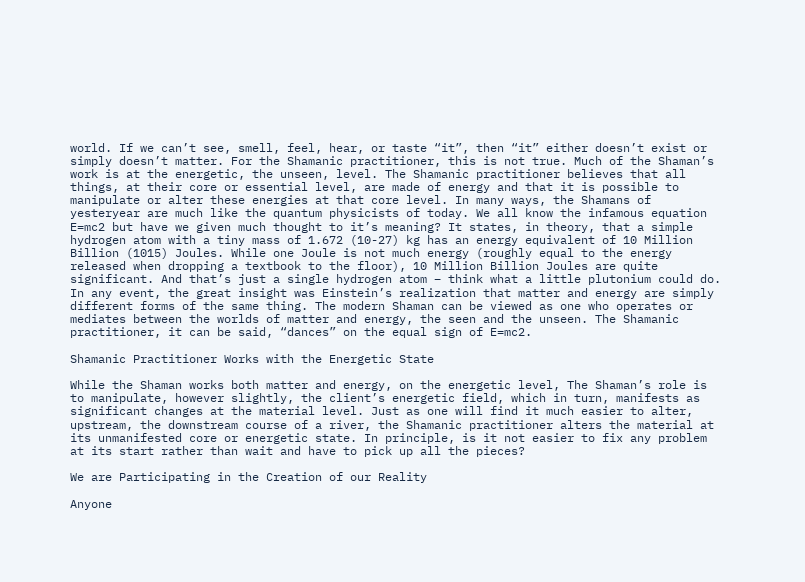world. If we can’t see, smell, feel, hear, or taste “it”, then “it” either doesn’t exist or simply doesn’t matter. For the Shamanic practitioner, this is not true. Much of the Shaman’s work is at the energetic, the unseen, level. The Shamanic practitioner believes that all things, at their core or essential level, are made of energy and that it is possible to manipulate or alter these energies at that core level. In many ways, the Shamans of yesteryear are much like the quantum physicists of today. We all know the infamous equation E=mc2 but have we given much thought to it’s meaning? It states, in theory, that a simple hydrogen atom with a tiny mass of 1.672 (10-27) kg has an energy equivalent of 10 Million Billion (1015) Joules. While one Joule is not much energy (roughly equal to the energy released when dropping a textbook to the floor), 10 Million Billion Joules are quite significant. And that’s just a single hydrogen atom – think what a little plutonium could do. In any event, the great insight was Einstein’s realization that matter and energy are simply different forms of the same thing. The modern Shaman can be viewed as one who operates or mediates between the worlds of matter and energy, the seen and the unseen. The Shamanic practitioner, it can be said, “dances” on the equal sign of E=mc2.

Shamanic Practitioner Works with the Energetic State

While the Shaman works both matter and energy, on the energetic level, The Shaman’s role is to manipulate, however slightly, the client’s energetic field, which in turn, manifests as significant changes at the material level. Just as one will find it much easier to alter, upstream, the downstream course of a river, the Shamanic practitioner alters the material at its unmanifested core or energetic state. In principle, is it not easier to fix any problem at its start rather than wait and have to pick up all the pieces?

We are Participating in the Creation of our Reality

Anyone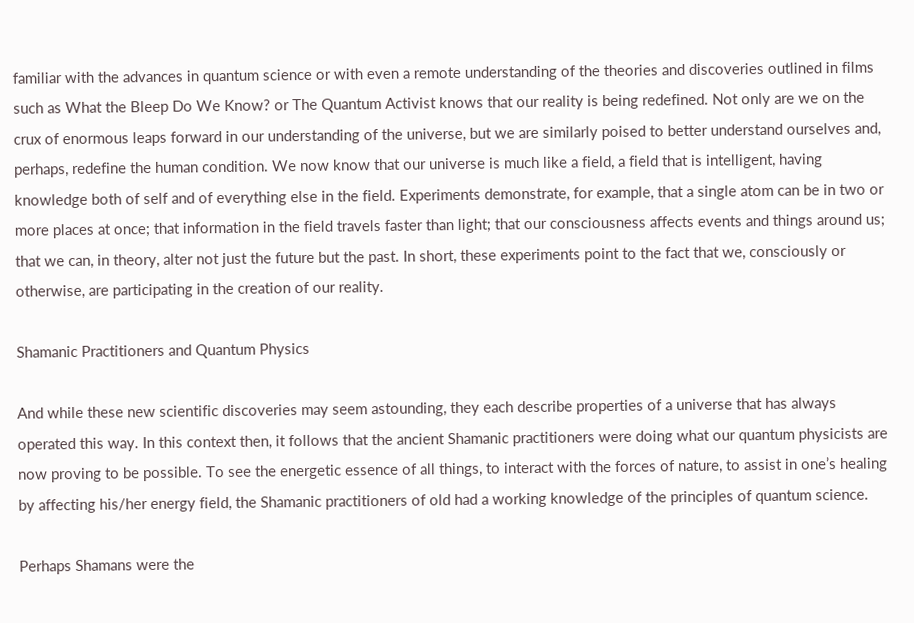familiar with the advances in quantum science or with even a remote understanding of the theories and discoveries outlined in films such as What the Bleep Do We Know? or The Quantum Activist knows that our reality is being redefined. Not only are we on the crux of enormous leaps forward in our understanding of the universe, but we are similarly poised to better understand ourselves and, perhaps, redefine the human condition. We now know that our universe is much like a field, a field that is intelligent, having knowledge both of self and of everything else in the field. Experiments demonstrate, for example, that a single atom can be in two or more places at once; that information in the field travels faster than light; that our consciousness affects events and things around us; that we can, in theory, alter not just the future but the past. In short, these experiments point to the fact that we, consciously or otherwise, are participating in the creation of our reality.

Shamanic Practitioners and Quantum Physics

And while these new scientific discoveries may seem astounding, they each describe properties of a universe that has always operated this way. In this context then, it follows that the ancient Shamanic practitioners were doing what our quantum physicists are now proving to be possible. To see the energetic essence of all things, to interact with the forces of nature, to assist in one’s healing by affecting his/her energy field, the Shamanic practitioners of old had a working knowledge of the principles of quantum science.

Perhaps Shamans were the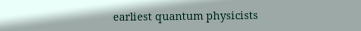earliest quantum physicists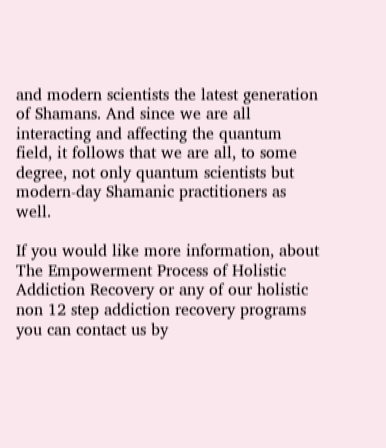and modern scientists the latest generation of Shamans. And since we are all interacting and affecting the quantum field, it follows that we are all, to some degree, not only quantum scientists but modern-day Shamanic practitioners as well.

If you would like more information, about The Empowerment Process of Holistic Addiction Recovery or any of our holistic non 12 step addiction recovery programs you can contact us by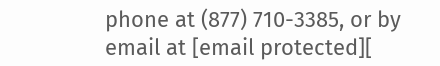phone at (877) 710-3385, or by email at [email protected][